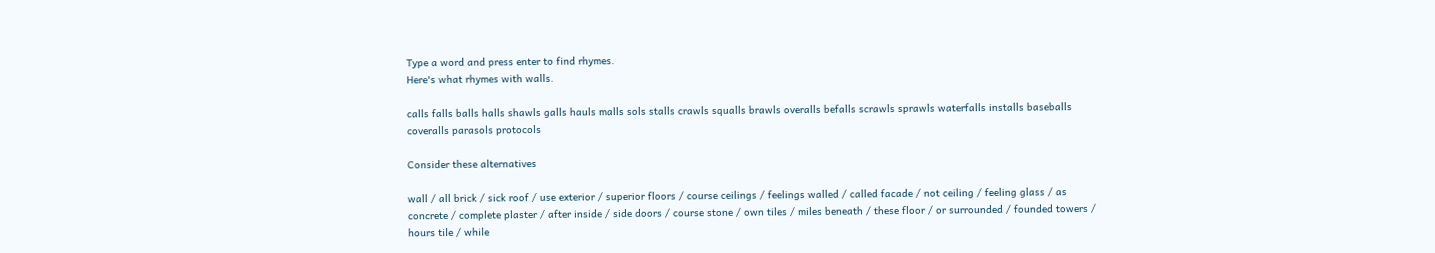Type a word and press enter to find rhymes.
Here's what rhymes with walls.

calls falls balls halls shawls galls hauls malls sols stalls crawls squalls brawls overalls befalls scrawls sprawls waterfalls installs baseballs coveralls parasols protocols

Consider these alternatives

wall / all brick / sick roof / use exterior / superior floors / course ceilings / feelings walled / called facade / not ceiling / feeling glass / as concrete / complete plaster / after inside / side doors / course stone / own tiles / miles beneath / these floor / or surrounded / founded towers / hours tile / while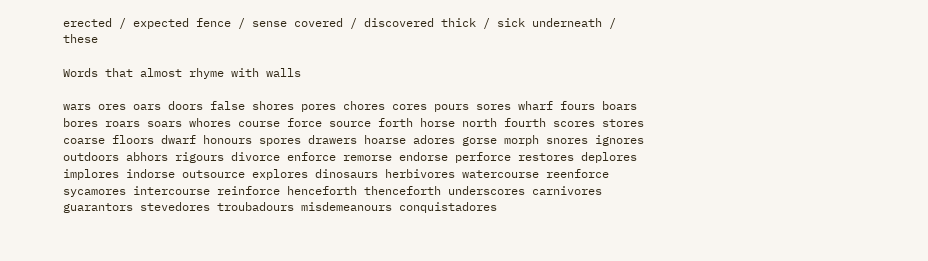erected / expected fence / sense covered / discovered thick / sick underneath / these

Words that almost rhyme with walls

wars ores oars doors false shores pores chores cores pours sores wharf fours boars bores roars soars whores course force source forth horse north fourth scores stores coarse floors dwarf honours spores drawers hoarse adores gorse morph snores ignores outdoors abhors rigours divorce enforce remorse endorse perforce restores deplores implores indorse outsource explores dinosaurs herbivores watercourse reenforce sycamores intercourse reinforce henceforth thenceforth underscores carnivores guarantors stevedores troubadours misdemeanours conquistadores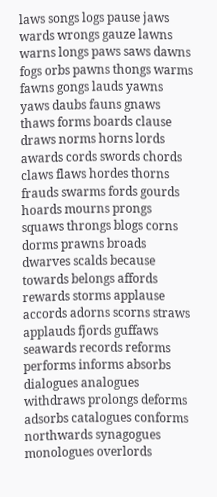laws songs logs pause jaws wards wrongs gauze lawns warns longs paws saws dawns fogs orbs pawns thongs warms fawns gongs lauds yawns yaws daubs fauns gnaws thaws forms boards clause draws norms horns lords awards cords swords chords claws flaws hordes thorns frauds swarms fords gourds hoards mourns prongs squaws throngs blogs corns dorms prawns broads dwarves scalds because towards belongs affords rewards storms applause accords adorns scorns straws applauds fjords guffaws seawards records reforms performs informs absorbs dialogues analogues withdraws prolongs deforms adsorbs catalogues conforms northwards synagogues monologues overlords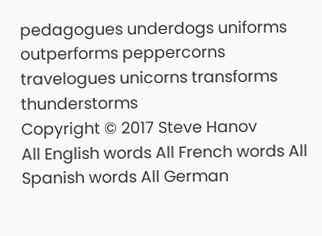pedagogues underdogs uniforms outperforms peppercorns travelogues unicorns transforms thunderstorms
Copyright © 2017 Steve Hanov
All English words All French words All Spanish words All German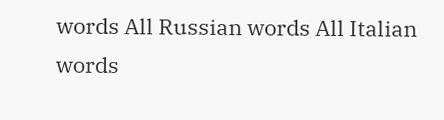words All Russian words All Italian words